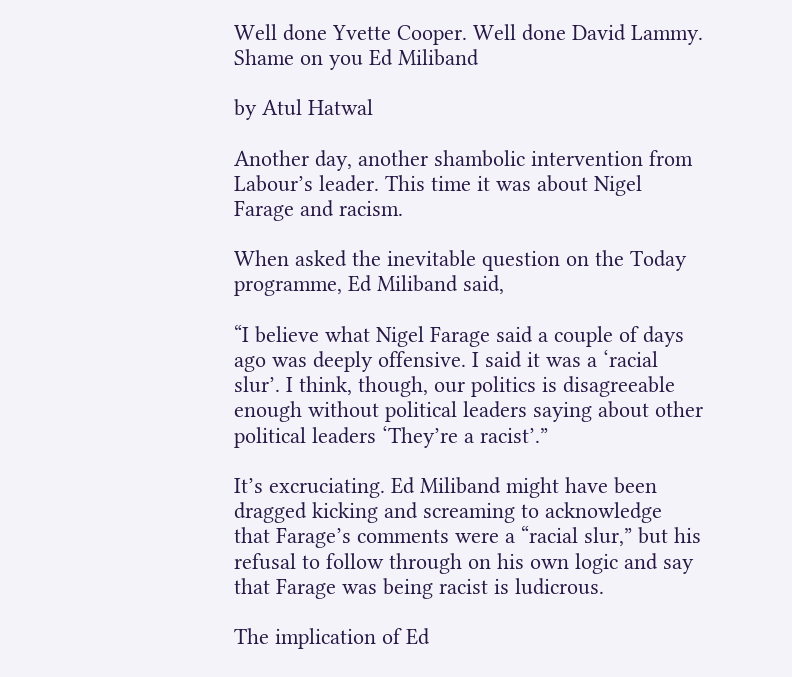Well done Yvette Cooper. Well done David Lammy. Shame on you Ed Miliband

by Atul Hatwal

Another day, another shambolic intervention from Labour’s leader. This time it was about Nigel Farage and racism.

When asked the inevitable question on the Today programme, Ed Miliband said,

“I believe what Nigel Farage said a couple of days ago was deeply offensive. I said it was a ‘racial slur’. I think, though, our politics is disagreeable enough without political leaders saying about other political leaders ‘They’re a racist’.”

It’s excruciating. Ed Miliband might have been dragged kicking and screaming to acknowledge that Farage’s comments were a “racial slur,” but his refusal to follow through on his own logic and say that Farage was being racist is ludicrous.

The implication of Ed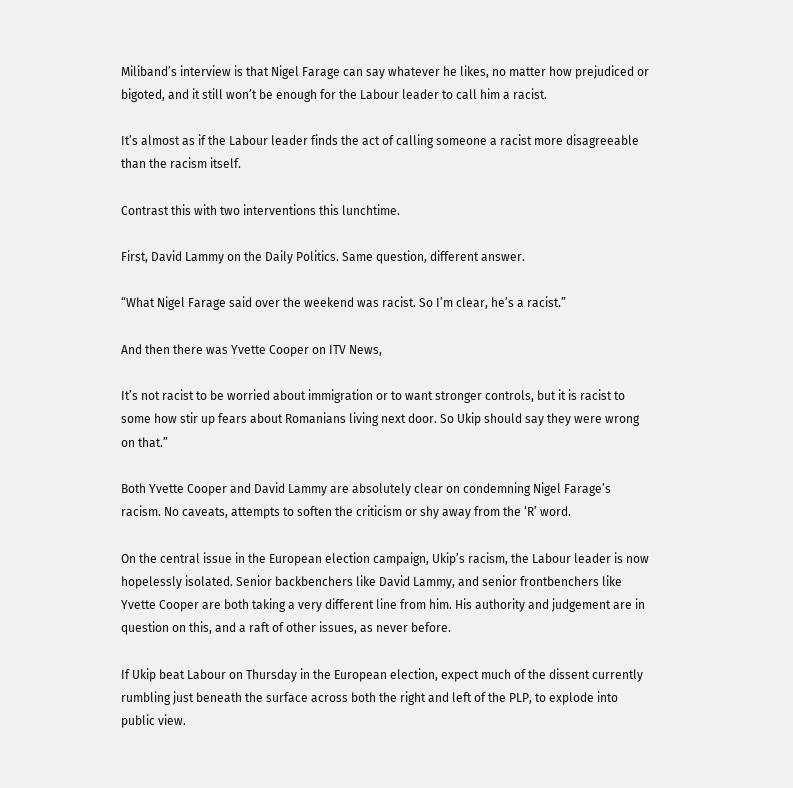Miliband’s interview is that Nigel Farage can say whatever he likes, no matter how prejudiced or bigoted, and it still won’t be enough for the Labour leader to call him a racist.

It’s almost as if the Labour leader finds the act of calling someone a racist more disagreeable than the racism itself.

Contrast this with two interventions this lunchtime.

First, David Lammy on the Daily Politics. Same question, different answer.

“What Nigel Farage said over the weekend was racist. So I’m clear, he’s a racist.”

And then there was Yvette Cooper on ITV News,

It’s not racist to be worried about immigration or to want stronger controls, but it is racist to some how stir up fears about Romanians living next door. So Ukip should say they were wrong on that.”

Both Yvette Cooper and David Lammy are absolutely clear on condemning Nigel Farage’s racism. No caveats, attempts to soften the criticism or shy away from the ‘R’ word.

On the central issue in the European election campaign, Ukip’s racism, the Labour leader is now hopelessly isolated. Senior backbenchers like David Lammy, and senior frontbenchers like Yvette Cooper are both taking a very different line from him. His authority and judgement are in question on this, and a raft of other issues, as never before.

If Ukip beat Labour on Thursday in the European election, expect much of the dissent currently rumbling just beneath the surface across both the right and left of the PLP, to explode into public view.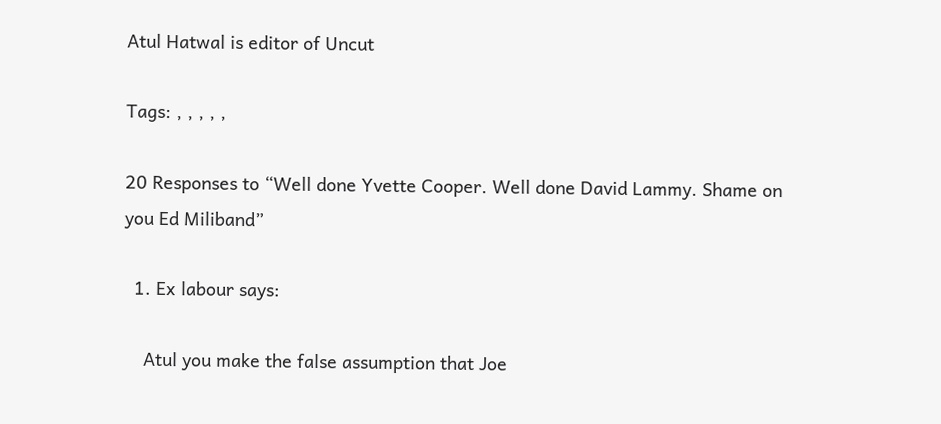Atul Hatwal is editor of Uncut

Tags: , , , , ,

20 Responses to “Well done Yvette Cooper. Well done David Lammy. Shame on you Ed Miliband”

  1. Ex labour says:

    Atul you make the false assumption that Joe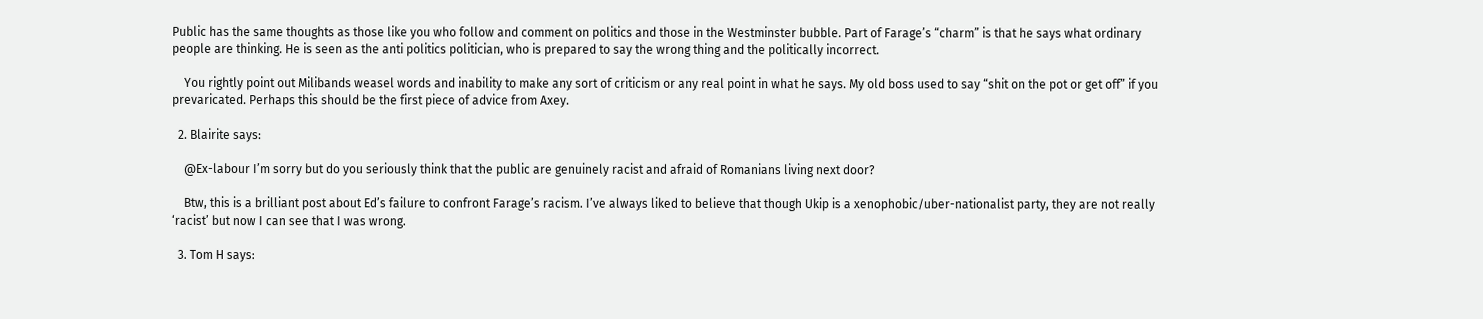Public has the same thoughts as those like you who follow and comment on politics and those in the Westminster bubble. Part of Farage’s “charm” is that he says what ordinary people are thinking. He is seen as the anti politics politician, who is prepared to say the wrong thing and the politically incorrect.

    You rightly point out Milibands weasel words and inability to make any sort of criticism or any real point in what he says. My old boss used to say “shit on the pot or get off” if you prevaricated. Perhaps this should be the first piece of advice from Axey.

  2. Blairite says:

    @Ex-labour I’m sorry but do you seriously think that the public are genuinely racist and afraid of Romanians living next door?

    Btw, this is a brilliant post about Ed’s failure to confront Farage’s racism. I’ve always liked to believe that though Ukip is a xenophobic/uber-nationalist party, they are not really ‘racist’ but now I can see that I was wrong.

  3. Tom H says: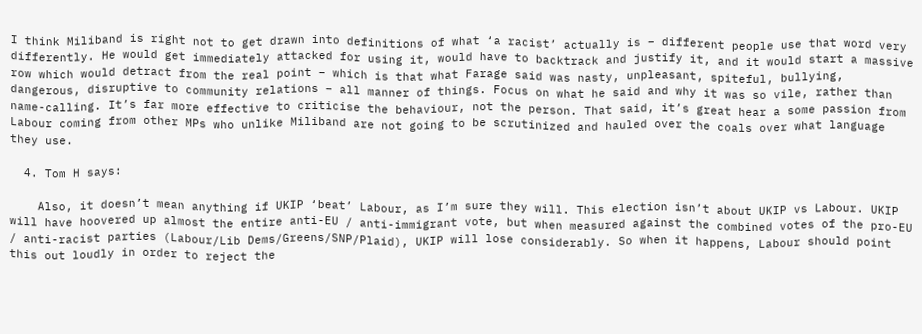I think Miliband is right not to get drawn into definitions of what ‘a racist’ actually is – different people use that word very differently. He would get immediately attacked for using it, would have to backtrack and justify it, and it would start a massive row which would detract from the real point – which is that what Farage said was nasty, unpleasant, spiteful, bullying, dangerous, disruptive to community relations – all manner of things. Focus on what he said and why it was so vile, rather than name-calling. It’s far more effective to criticise the behaviour, not the person. That said, it’s great hear a some passion from Labour coming from other MPs who unlike Miliband are not going to be scrutinized and hauled over the coals over what language they use.

  4. Tom H says:

    Also, it doesn’t mean anything if UKIP ‘beat’ Labour, as I’m sure they will. This election isn’t about UKIP vs Labour. UKIP will have hoovered up almost the entire anti-EU / anti-immigrant vote, but when measured against the combined votes of the pro-EU / anti-racist parties (Labour/Lib Dems/Greens/SNP/Plaid), UKIP will lose considerably. So when it happens, Labour should point this out loudly in order to reject the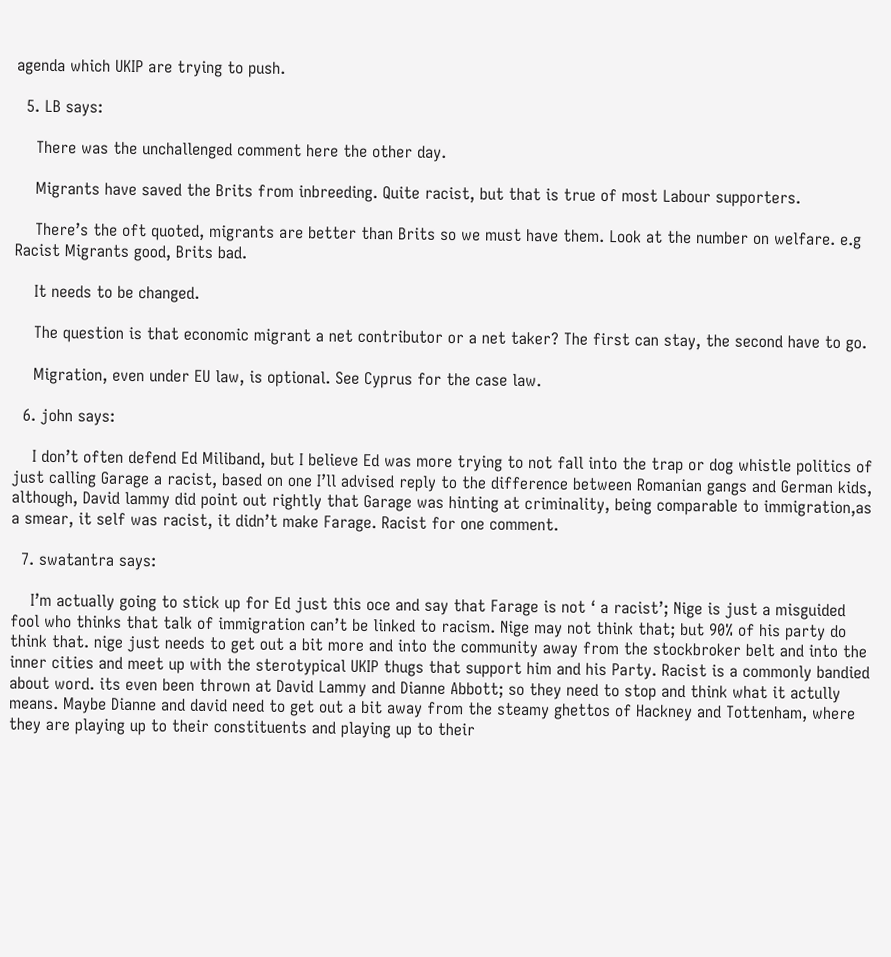agenda which UKIP are trying to push.

  5. LB says:

    There was the unchallenged comment here the other day.

    Migrants have saved the Brits from inbreeding. Quite racist, but that is true of most Labour supporters.

    There’s the oft quoted, migrants are better than Brits so we must have them. Look at the number on welfare. e.g Racist Migrants good, Brits bad.

    It needs to be changed.

    The question is that economic migrant a net contributor or a net taker? The first can stay, the second have to go.

    Migration, even under EU law, is optional. See Cyprus for the case law.

  6. john says:

    I don’t often defend Ed Miliband, but I believe Ed was more trying to not fall into the trap or dog whistle politics of just calling Garage a racist, based on one I’ll advised reply to the difference between Romanian gangs and German kids, although, David lammy did point out rightly that Garage was hinting at criminality, being comparable to immigration,as a smear, it self was racist, it didn’t make Farage. Racist for one comment.

  7. swatantra says:

    I’m actually going to stick up for Ed just this oce and say that Farage is not ‘ a racist’; Nige is just a misguided fool who thinks that talk of immigration can’t be linked to racism. Nige may not think that; but 90% of his party do think that. nige just needs to get out a bit more and into the community away from the stockbroker belt and into the inner cities and meet up with the sterotypical UKIP thugs that support him and his Party. Racist is a commonly bandied about word. its even been thrown at David Lammy and Dianne Abbott; so they need to stop and think what it actully means. Maybe Dianne and david need to get out a bit away from the steamy ghettos of Hackney and Tottenham, where they are playing up to their constituents and playing up to their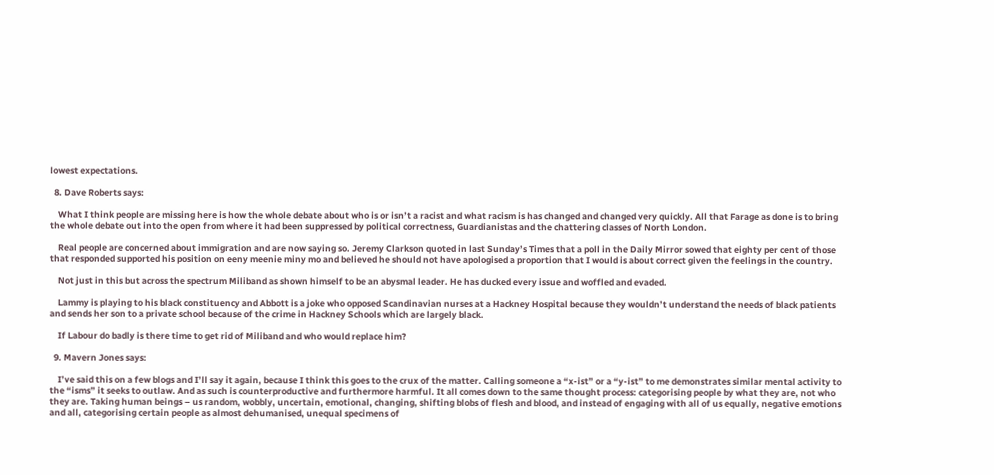lowest expectations.

  8. Dave Roberts says:

    What I think people are missing here is how the whole debate about who is or isn’t a racist and what racism is has changed and changed very quickly. All that Farage as done is to bring the whole debate out into the open from where it had been suppressed by political correctness, Guardianistas and the chattering classes of North London.

    Real people are concerned about immigration and are now saying so. Jeremy Clarkson quoted in last Sunday’s Times that a poll in the Daily Mirror sowed that eighty per cent of those that responded supported his position on eeny meenie miny mo and believed he should not have apologised a proportion that I would is about correct given the feelings in the country.

    Not just in this but across the spectrum Miliband as shown himself to be an abysmal leader. He has ducked every issue and woffled and evaded.

    Lammy is playing to his black constituency and Abbott is a joke who opposed Scandinavian nurses at a Hackney Hospital because they wouldn’t understand the needs of black patients and sends her son to a private school because of the crime in Hackney Schools which are largely black.

    If Labour do badly is there time to get rid of Miliband and who would replace him?

  9. Mavern Jones says:

    I’ve said this on a few blogs and I’ll say it again, because I think this goes to the crux of the matter. Calling someone a “x-ist” or a “y-ist” to me demonstrates similar mental activity to the “isms” it seeks to outlaw. And as such is counterproductive and furthermore harmful. It all comes down to the same thought process: categorising people by what they are, not who they are. Taking human beings – us random, wobbly, uncertain, emotional, changing, shifting blobs of flesh and blood, and instead of engaging with all of us equally, negative emotions and all, categorising certain people as almost dehumanised, unequal specimens of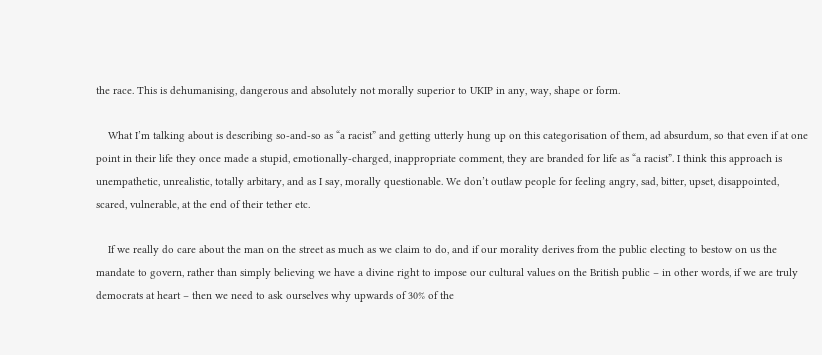the race. This is dehumanising, dangerous and absolutely not morally superior to UKIP in any, way, shape or form.

    What I’m talking about is describing so-and-so as “a racist” and getting utterly hung up on this categorisation of them, ad absurdum, so that even if at one point in their life they once made a stupid, emotionally-charged, inappropriate comment, they are branded for life as “a racist”. I think this approach is unempathetic, unrealistic, totally arbitary, and as I say, morally questionable. We don’t outlaw people for feeling angry, sad, bitter, upset, disappointed, scared, vulnerable, at the end of their tether etc.

    If we really do care about the man on the street as much as we claim to do, and if our morality derives from the public electing to bestow on us the mandate to govern, rather than simply believing we have a divine right to impose our cultural values on the British public – in other words, if we are truly democrats at heart – then we need to ask ourselves why upwards of 30% of the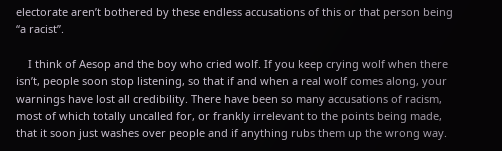electorate aren’t bothered by these endless accusations of this or that person being “a racist”.

    I think of Aesop and the boy who cried wolf. If you keep crying wolf when there isn’t, people soon stop listening, so that if and when a real wolf comes along, your warnings have lost all credibility. There have been so many accusations of racism, most of which totally uncalled for, or frankly irrelevant to the points being made, that it soon just washes over people and if anything rubs them up the wrong way.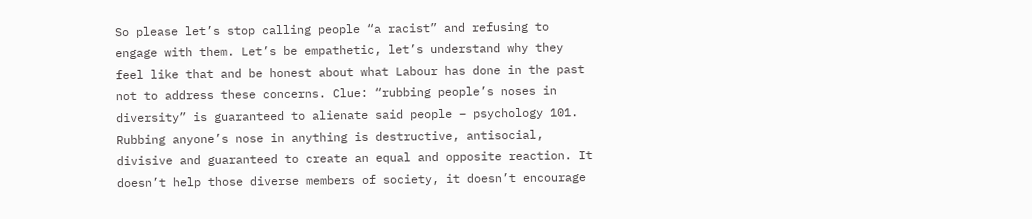So please let’s stop calling people “a racist” and refusing to engage with them. Let’s be empathetic, let’s understand why they feel like that and be honest about what Labour has done in the past not to address these concerns. Clue: “rubbing people’s noses in diversity” is guaranteed to alienate said people – psychology 101. Rubbing anyone’s nose in anything is destructive, antisocial, divisive and guaranteed to create an equal and opposite reaction. It doesn’t help those diverse members of society, it doesn’t encourage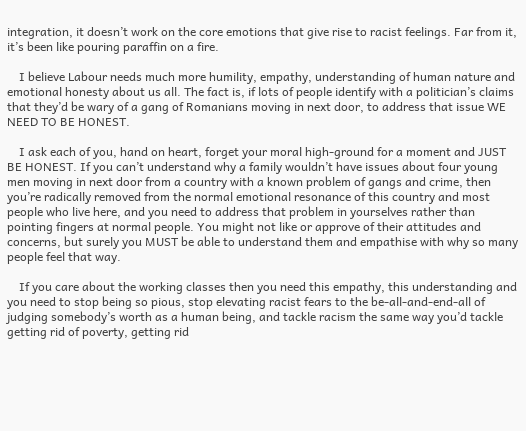integration, it doesn’t work on the core emotions that give rise to racist feelings. Far from it, it’s been like pouring paraffin on a fire.

    I believe Labour needs much more humility, empathy, understanding of human nature and emotional honesty about us all. The fact is, if lots of people identify with a politician’s claims that they’d be wary of a gang of Romanians moving in next door, to address that issue WE NEED TO BE HONEST.

    I ask each of you, hand on heart, forget your moral high-ground for a moment and JUST BE HONEST. If you can’t understand why a family wouldn’t have issues about four young men moving in next door from a country with a known problem of gangs and crime, then you’re radically removed from the normal emotional resonance of this country and most people who live here, and you need to address that problem in yourselves rather than pointing fingers at normal people. You might not like or approve of their attitudes and concerns, but surely you MUST be able to understand them and empathise with why so many people feel that way.

    If you care about the working classes then you need this empathy, this understanding and you need to stop being so pious, stop elevating racist fears to the be-all-and-end-all of judging somebody’s worth as a human being, and tackle racism the same way you’d tackle getting rid of poverty, getting rid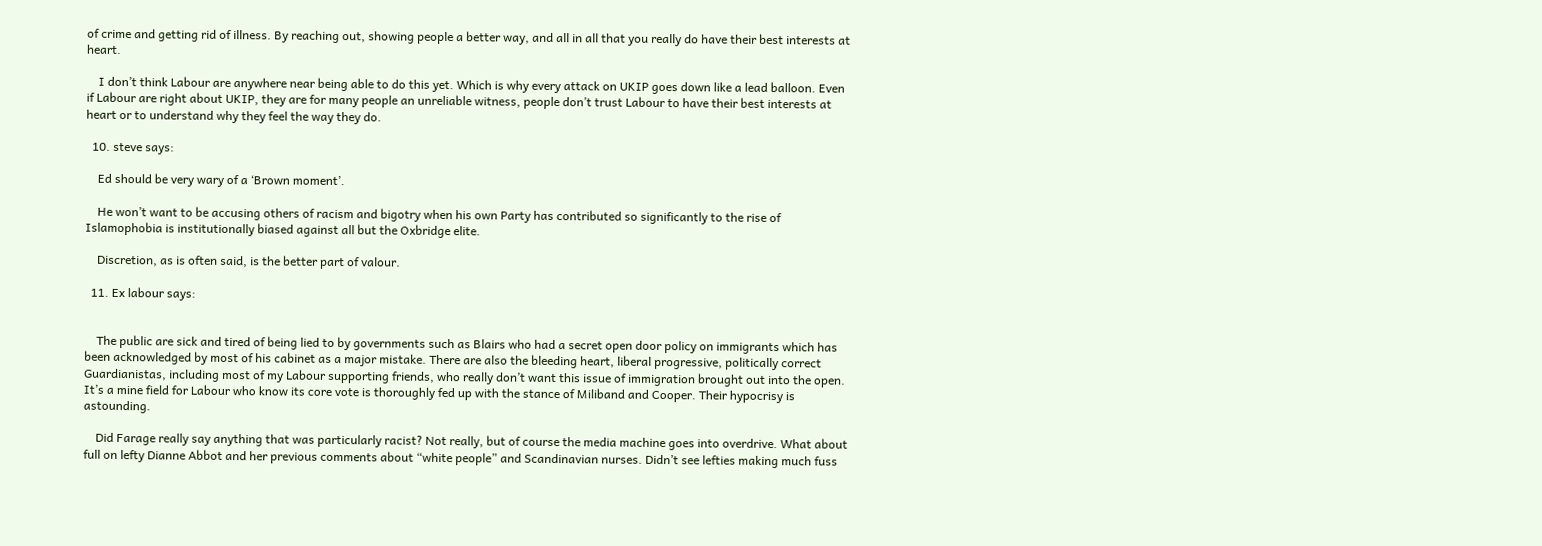of crime and getting rid of illness. By reaching out, showing people a better way, and all in all that you really do have their best interests at heart.

    I don’t think Labour are anywhere near being able to do this yet. Which is why every attack on UKIP goes down like a lead balloon. Even if Labour are right about UKIP, they are for many people an unreliable witness, people don’t trust Labour to have their best interests at heart or to understand why they feel the way they do.

  10. steve says:

    Ed should be very wary of a ‘Brown moment’.

    He won’t want to be accusing others of racism and bigotry when his own Party has contributed so significantly to the rise of Islamophobia is institutionally biased against all but the Oxbridge elite.

    Discretion, as is often said, is the better part of valour.

  11. Ex labour says:


    The public are sick and tired of being lied to by governments such as Blairs who had a secret open door policy on immigrants which has been acknowledged by most of his cabinet as a major mistake. There are also the bleeding heart, liberal progressive, politically correct Guardianistas, including most of my Labour supporting friends, who really don’t want this issue of immigration brought out into the open. It’s a mine field for Labour who know its core vote is thoroughly fed up with the stance of Miliband and Cooper. Their hypocrisy is astounding.

    Did Farage really say anything that was particularly racist? Not really, but of course the media machine goes into overdrive. What about full on lefty Dianne Abbot and her previous comments about “white people” and Scandinavian nurses. Didn’t see lefties making much fuss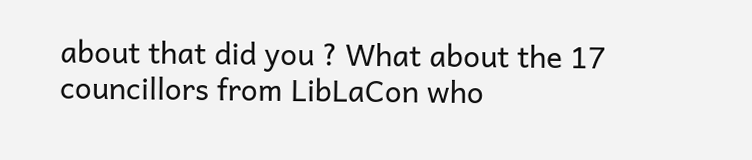about that did you ? What about the 17 councillors from LibLaCon who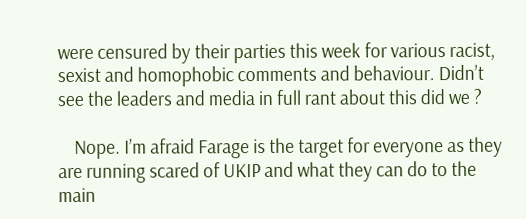were censured by their parties this week for various racist, sexist and homophobic comments and behaviour. Didn’t see the leaders and media in full rant about this did we ?

    Nope. I’m afraid Farage is the target for everyone as they are running scared of UKIP and what they can do to the main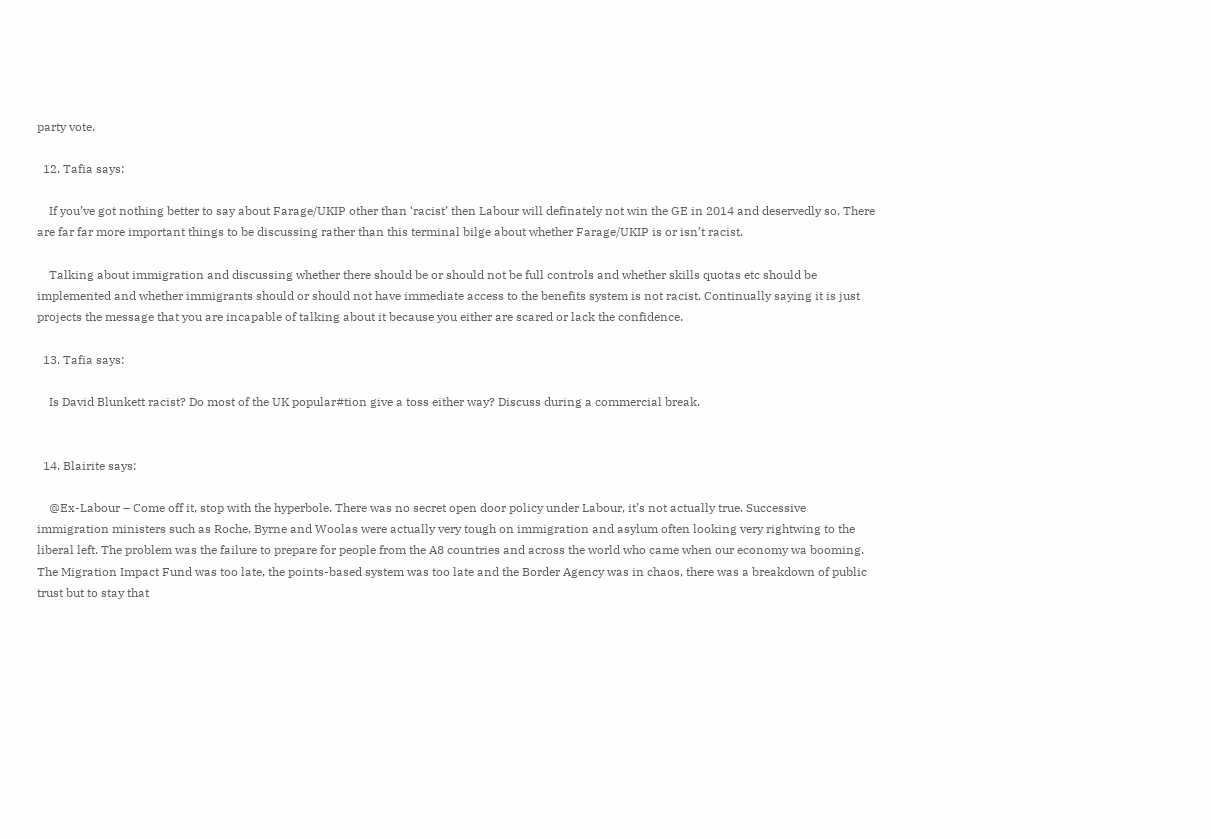party vote.

  12. Tafia says:

    If you’ve got nothing better to say about Farage/UKIP other than ‘racist’ then Labour will definately not win the GE in 2014 and deservedly so. There are far far more important things to be discussing rather than this terminal bilge about whether Farage/UKIP is or isn’t racist.

    Talking about immigration and discussing whether there should be or should not be full controls and whether skills quotas etc should be implemented and whether immigrants should or should not have immediate access to the benefits system is not racist. Continually saying it is just projects the message that you are incapable of talking about it because you either are scared or lack the confidence.

  13. Tafia says:

    Is David Blunkett racist? Do most of the UK popular#tion give a toss either way? Discuss during a commercial break.


  14. Blairite says:

    @Ex-Labour – Come off it, stop with the hyperbole. There was no secret open door policy under Labour, it’s not actually true. Successive immigration ministers such as Roche, Byrne and Woolas were actually very tough on immigration and asylum often looking very rightwing to the liberal left. The problem was the failure to prepare for people from the A8 countries and across the world who came when our economy wa booming. The Migration Impact Fund was too late, the points-based system was too late and the Border Agency was in chaos, there was a breakdown of public trust but to stay that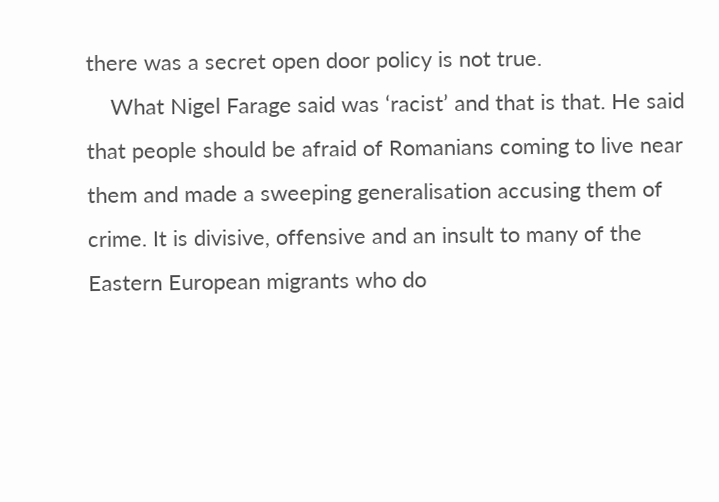there was a secret open door policy is not true.
    What Nigel Farage said was ‘racist’ and that is that. He said that people should be afraid of Romanians coming to live near them and made a sweeping generalisation accusing them of crime. It is divisive, offensive and an insult to many of the Eastern European migrants who do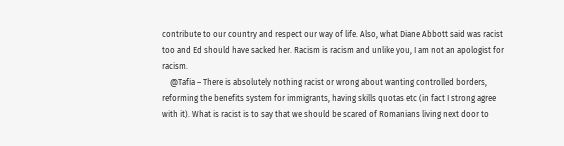contribute to our country and respect our way of life. Also, what Diane Abbott said was racist too and Ed should have sacked her. Racism is racism and unlike you, I am not an apologist for racism.
    @Tafia – There is absolutely nothing racist or wrong about wanting controlled borders, reforming the benefits system for immigrants, having skills quotas etc (in fact I strong agree with it). What is racist is to say that we should be scared of Romanians living next door to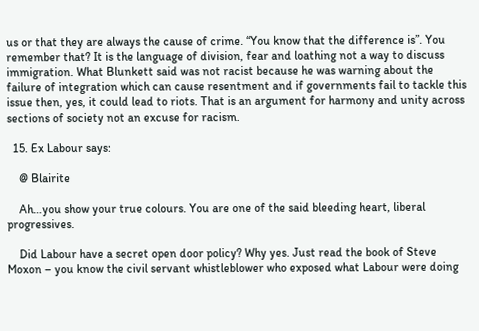us or that they are always the cause of crime. “You know that the difference is”. You remember that? It is the language of division, fear and loathing not a way to discuss immigration. What Blunkett said was not racist because he was warning about the failure of integration which can cause resentment and if governments fail to tackle this issue then, yes, it could lead to riots. That is an argument for harmony and unity across sections of society not an excuse for racism.

  15. Ex Labour says:

    @ Blairite

    Ah…you show your true colours. You are one of the said bleeding heart, liberal progressives.

    Did Labour have a secret open door policy? Why yes. Just read the book of Steve Moxon – you know the civil servant whistleblower who exposed what Labour were doing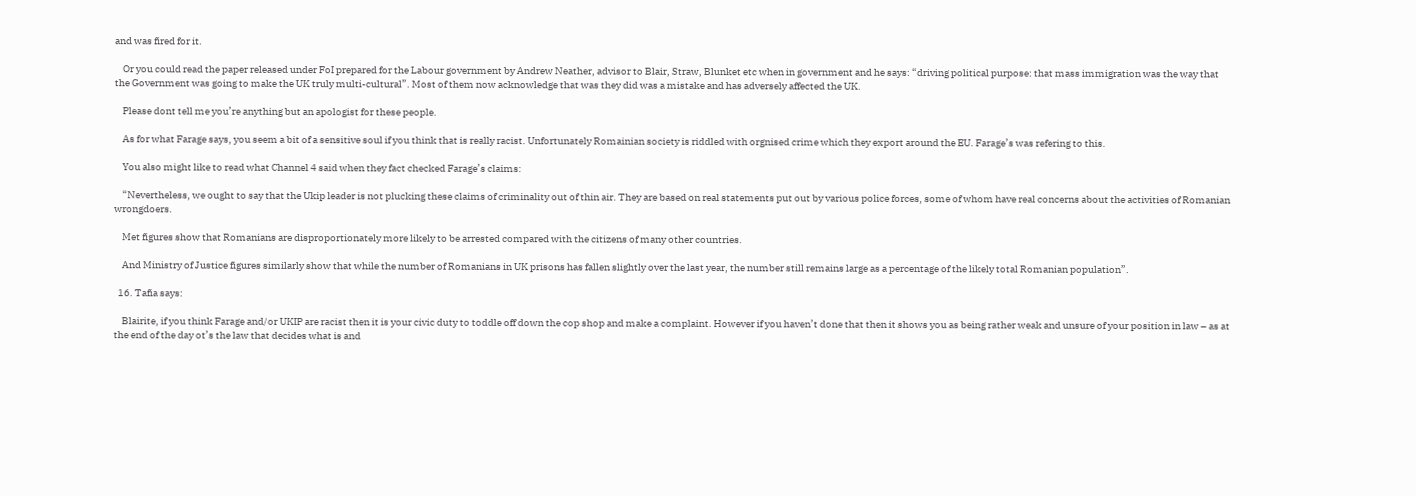and was fired for it.

    Or you could read the paper released under FoI prepared for the Labour government by Andrew Neather, advisor to Blair, Straw, Blunket etc when in government and he says: “driving political purpose: that mass immigration was the way that the Government was going to make the UK truly multi-cultural”. Most of them now acknowledge that was they did was a mistake and has adversely affected the UK.

    Please dont tell me you’re anything but an apologist for these people.

    As for what Farage says, you seem a bit of a sensitive soul if you think that is really racist. Unfortunately Romainian society is riddled with orgnised crime which they export around the EU. Farage’s was refering to this.

    You also might like to read what Channel 4 said when they fact checked Farage’s claims:

    “Nevertheless, we ought to say that the Ukip leader is not plucking these claims of criminality out of thin air. They are based on real statements put out by various police forces, some of whom have real concerns about the activities of Romanian wrongdoers.

    Met figures show that Romanians are disproportionately more likely to be arrested compared with the citizens of many other countries.

    And Ministry of Justice figures similarly show that while the number of Romanians in UK prisons has fallen slightly over the last year, the number still remains large as a percentage of the likely total Romanian population”.

  16. Tafia says:

    Blairite, if you think Farage and/or UKIP are racist then it is your civic duty to toddle off down the cop shop and make a complaint. However if you haven’t done that then it shows you as being rather weak and unsure of your position in law – as at the end of the day ot’s the law that decides what is and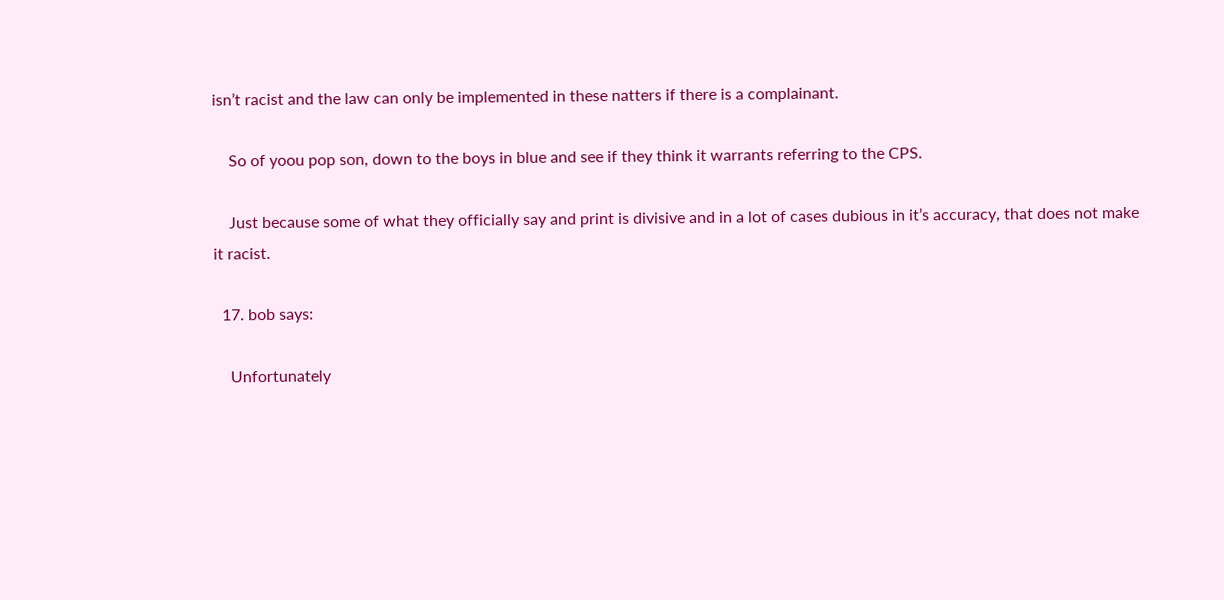isn’t racist and the law can only be implemented in these natters if there is a complainant.

    So of yoou pop son, down to the boys in blue and see if they think it warrants referring to the CPS.

    Just because some of what they officially say and print is divisive and in a lot of cases dubious in it’s accuracy, that does not make it racist.

  17. bob says:

    Unfortunately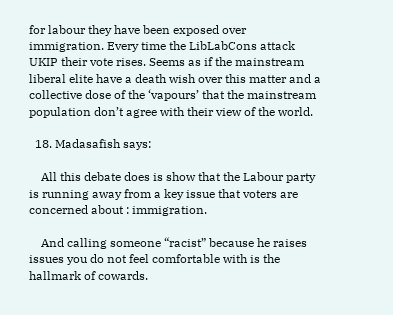for labour they have been exposed over immigration. Every time the LibLabCons attack UKIP their vote rises. Seems as if the mainstream liberal elite have a death wish over this matter and a collective dose of the ‘vapours’ that the mainstream population don’t agree with their view of the world.

  18. Madasafish says:

    All this debate does is show that the Labour party is running away from a key issue that voters are concerned about : immigration.

    And calling someone “racist” because he raises issues you do not feel comfortable with is the hallmark of cowards.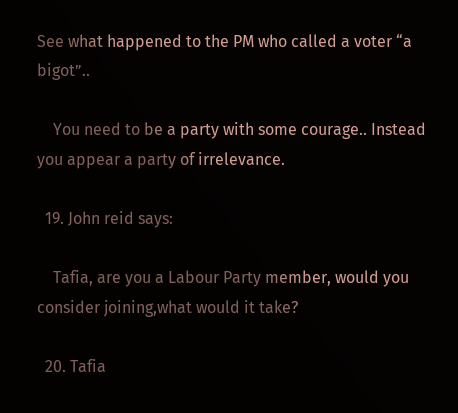See what happened to the PM who called a voter “a bigot”..

    You need to be a party with some courage.. Instead you appear a party of irrelevance.

  19. John reid says:

    Tafia, are you a Labour Party member, would you consider joining,what would it take?

  20. Tafia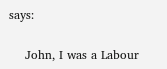says:

    John, I was a Labour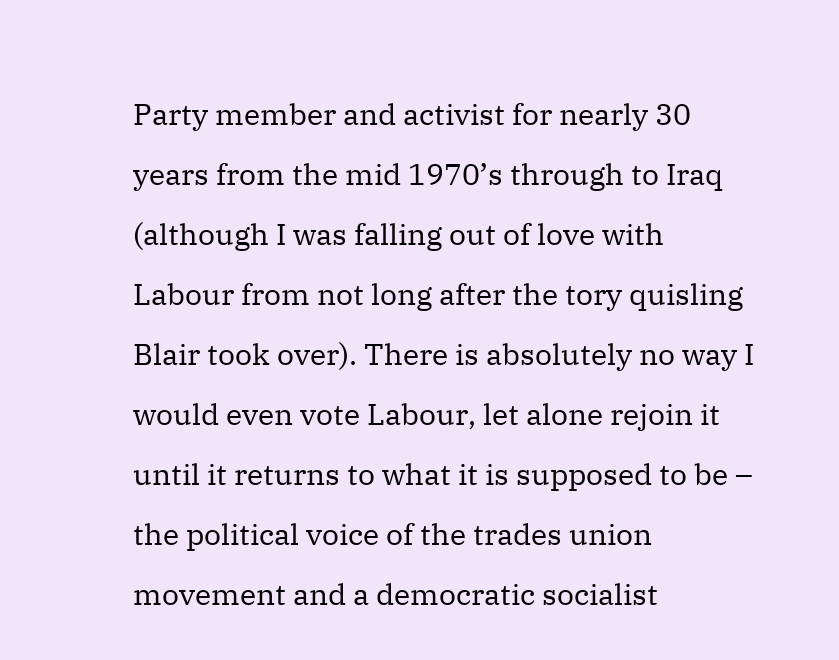Party member and activist for nearly 30 years from the mid 1970’s through to Iraq (although I was falling out of love with Labour from not long after the tory quisling Blair took over). There is absolutely no way I would even vote Labour, let alone rejoin it until it returns to what it is supposed to be – the political voice of the trades union movement and a democratic socialist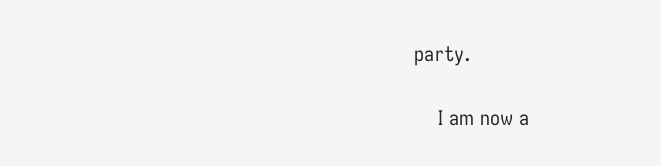party.

    I am now a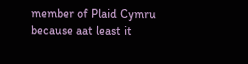member of Plaid Cymru because aat least it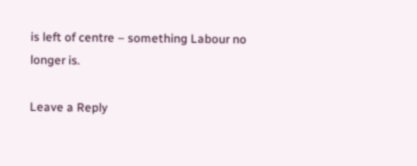is left of centre – something Labour no longer is.

Leave a Reply